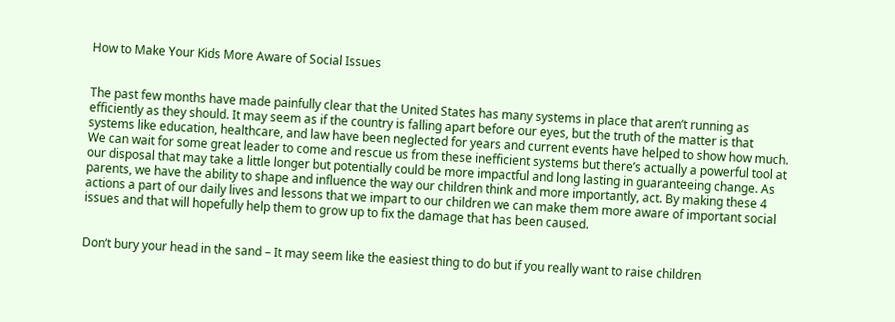How to Make Your Kids More Aware of Social Issues


The past few months have made painfully clear that the United States has many systems in place that aren’t running as efficiently as they should. It may seem as if the country is falling apart before our eyes, but the truth of the matter is that systems like education, healthcare, and law have been neglected for years and current events have helped to show how much. We can wait for some great leader to come and rescue us from these inefficient systems but there’s actually a powerful tool at our disposal that may take a little longer but potentially could be more impactful and long lasting in guaranteeing change. As parents, we have the ability to shape and influence the way our children think and more importantly, act. By making these 4 actions a part of our daily lives and lessons that we impart to our children we can make them more aware of important social issues and that will hopefully help them to grow up to fix the damage that has been caused.


Don’t bury your head in the sand – It may seem like the easiest thing to do but if you really want to raise children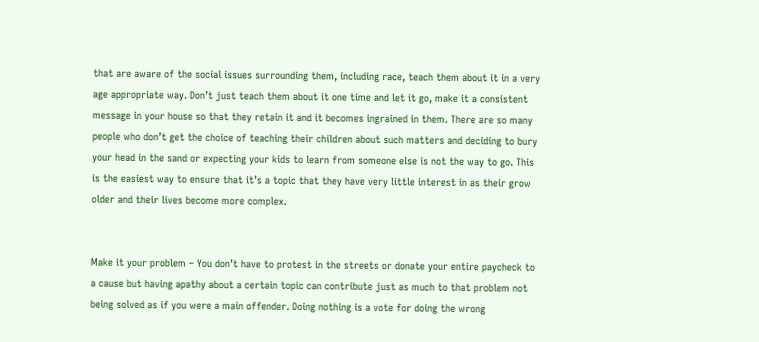that are aware of the social issues surrounding them, including race, teach them about it in a very age appropriate way. Don’t just teach them about it one time and let it go, make it a consistent message in your house so that they retain it and it becomes ingrained in them. There are so many people who don’t get the choice of teaching their children about such matters and deciding to bury your head in the sand or expecting your kids to learn from someone else is not the way to go. This is the easiest way to ensure that it’s a topic that they have very little interest in as their grow older and their lives become more complex.


Make it your problem – You don’t have to protest in the streets or donate your entire paycheck to a cause but having apathy about a certain topic can contribute just as much to that problem not being solved as if you were a main offender. Doing nothing is a vote for doing the wrong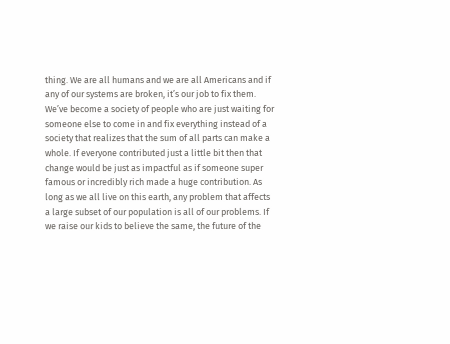thing. We are all humans and we are all Americans and if any of our systems are broken, it’s our job to fix them. We’ve become a society of people who are just waiting for someone else to come in and fix everything instead of a society that realizes that the sum of all parts can make a whole. If everyone contributed just a little bit then that change would be just as impactful as if someone super famous or incredibly rich made a huge contribution. As long as we all live on this earth, any problem that affects a large subset of our population is all of our problems. If we raise our kids to believe the same, the future of the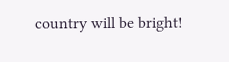country will be bright!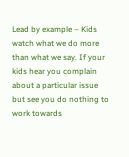Lead by example – Kids watch what we do more than what we say. If your kids hear you complain about a particular issue but see you do nothing to work towards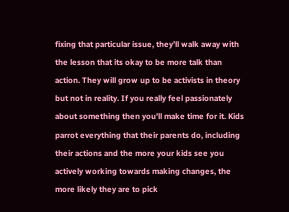fixing that particular issue, they’ll walk away with the lesson that its okay to be more talk than action. They will grow up to be activists in theory but not in reality. If you really feel passionately about something then you’ll make time for it. Kids parrot everything that their parents do, including their actions and the more your kids see you actively working towards making changes, the more likely they are to pick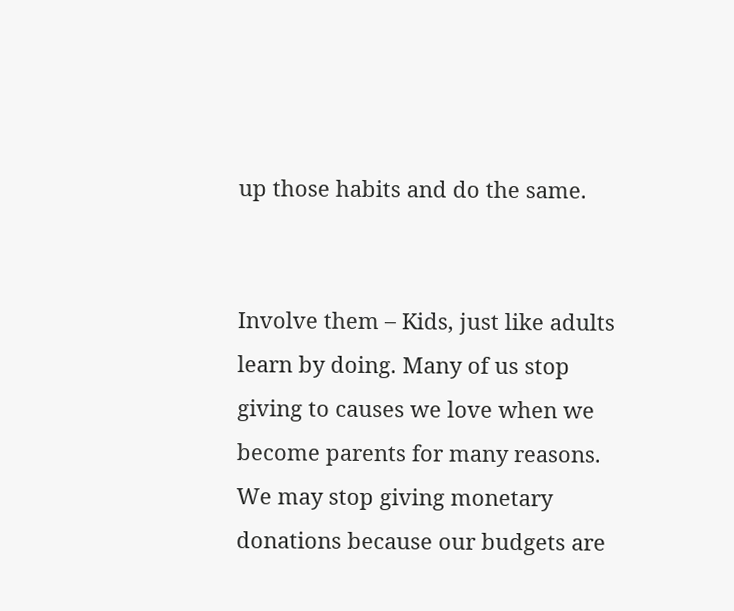up those habits and do the same.


Involve them – Kids, just like adults learn by doing. Many of us stop giving to causes we love when we become parents for many reasons. We may stop giving monetary donations because our budgets are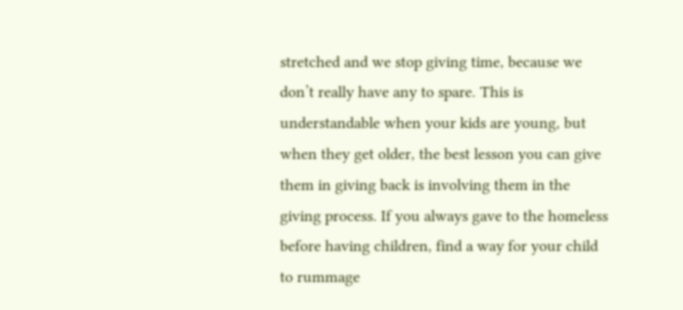stretched and we stop giving time, because we don’t really have any to spare. This is understandable when your kids are young, but when they get older, the best lesson you can give them in giving back is involving them in the giving process. If you always gave to the homeless before having children, find a way for your child to rummage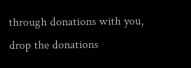through donations with you, drop the donations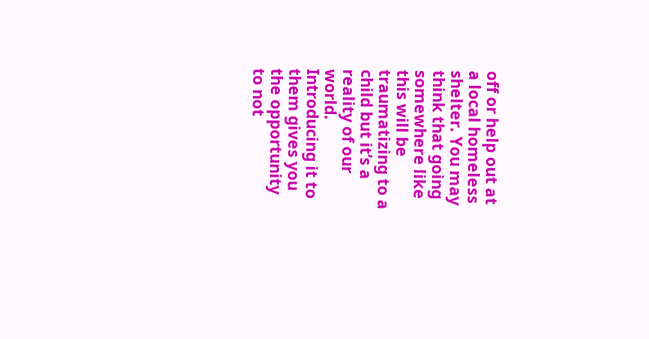off or help out at a local homeless shelter. You may think that going somewhere like this will be traumatizing to a child but it’s a reality of our world. Introducing it to them gives you the opportunity to not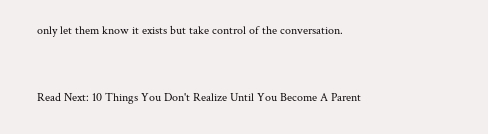only let them know it exists but take control of the conversation.


Read Next: 10 Things You Don't Realize Until You Become A Parent